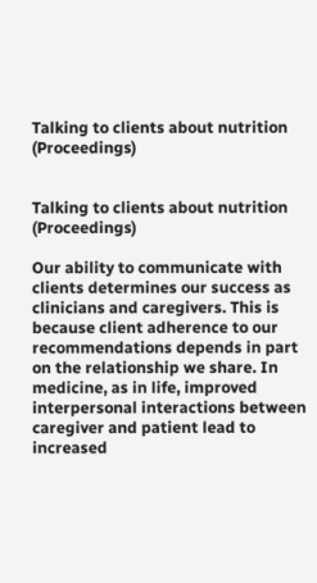Talking to clients about nutrition (Proceedings)


Talking to clients about nutrition (Proceedings)

Our ability to communicate with clients determines our success as clinicians and caregivers. This is because client adherence to our recommendations depends in part on the relationship we share. In medicine, as in life, improved interpersonal interactions between caregiver and patient lead to increased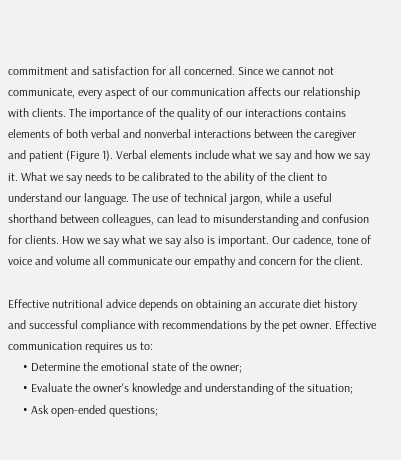commitment and satisfaction for all concerned. Since we cannot not communicate, every aspect of our communication affects our relationship with clients. The importance of the quality of our interactions contains elements of both verbal and nonverbal interactions between the caregiver and patient (Figure 1). Verbal elements include what we say and how we say it. What we say needs to be calibrated to the ability of the client to understand our language. The use of technical jargon, while a useful shorthand between colleagues, can lead to misunderstanding and confusion for clients. How we say what we say also is important. Our cadence, tone of voice and volume all communicate our empathy and concern for the client.

Effective nutritional advice depends on obtaining an accurate diet history and successful compliance with recommendations by the pet owner. Effective communication requires us to:
     • Determine the emotional state of the owner;
     • Evaluate the owner's knowledge and understanding of the situation;
     • Ask open-ended questions;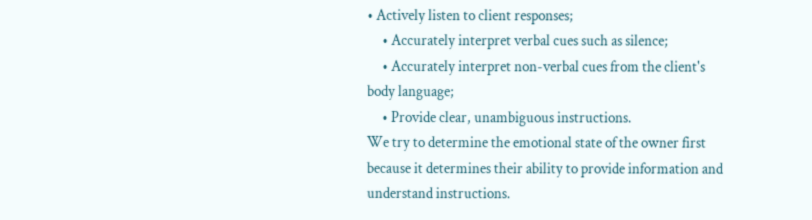• Actively listen to client responses;
     • Accurately interpret verbal cues such as silence;
     • Accurately interpret non-verbal cues from the client's body language;
     • Provide clear, unambiguous instructions.
We try to determine the emotional state of the owner first because it determines their ability to provide information and understand instructions.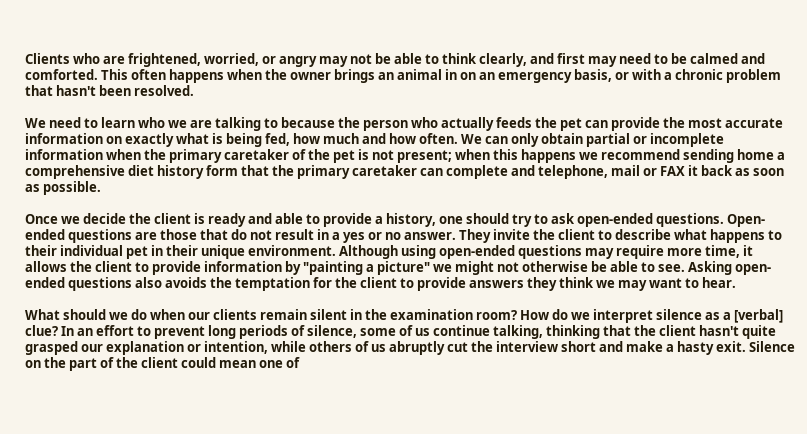Clients who are frightened, worried, or angry may not be able to think clearly, and first may need to be calmed and comforted. This often happens when the owner brings an animal in on an emergency basis, or with a chronic problem that hasn't been resolved.

We need to learn who we are talking to because the person who actually feeds the pet can provide the most accurate information on exactly what is being fed, how much and how often. We can only obtain partial or incomplete information when the primary caretaker of the pet is not present; when this happens we recommend sending home a comprehensive diet history form that the primary caretaker can complete and telephone, mail or FAX it back as soon as possible.

Once we decide the client is ready and able to provide a history, one should try to ask open-ended questions. Open-ended questions are those that do not result in a yes or no answer. They invite the client to describe what happens to their individual pet in their unique environment. Although using open-ended questions may require more time, it allows the client to provide information by "painting a picture" we might not otherwise be able to see. Asking open-ended questions also avoids the temptation for the client to provide answers they think we may want to hear.

What should we do when our clients remain silent in the examination room? How do we interpret silence as a [verbal] clue? In an effort to prevent long periods of silence, some of us continue talking, thinking that the client hasn't quite grasped our explanation or intention, while others of us abruptly cut the interview short and make a hasty exit. Silence on the part of the client could mean one of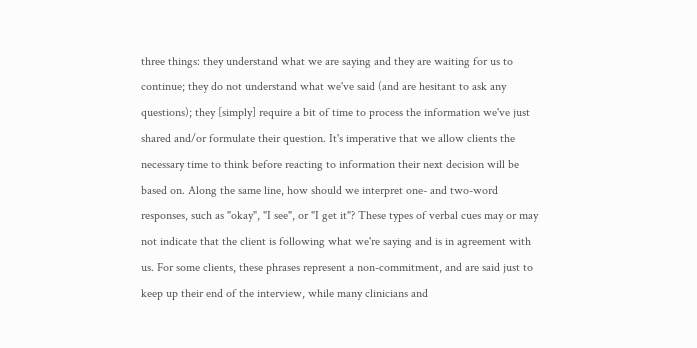three things: they understand what we are saying and they are waiting for us to continue; they do not understand what we've said (and are hesitant to ask any questions); they [simply] require a bit of time to process the information we've just shared and/or formulate their question. It's imperative that we allow clients the necessary time to think before reacting to information their next decision will be based on. Along the same line, how should we interpret one- and two-word responses, such as "okay", "I see", or "I get it"? These types of verbal cues may or may not indicate that the client is following what we're saying and is in agreement with us. For some clients, these phrases represent a non-commitment, and are said just to keep up their end of the interview, while many clinicians and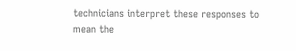technicians interpret these responses to mean the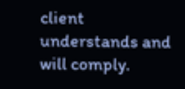client understands and will comply.